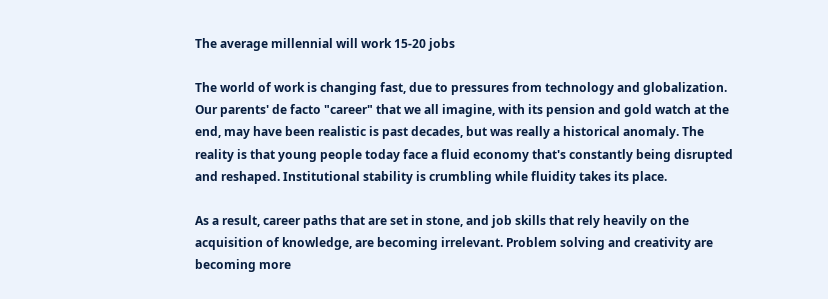The average millennial will work 15-20 jobs

The world of work is changing fast, due to pressures from technology and globalization. Our parents' de facto "career" that we all imagine, with its pension and gold watch at the end, may have been realistic is past decades, but was really a historical anomaly. The reality is that young people today face a fluid economy that's constantly being disrupted and reshaped. Institutional stability is crumbling while fluidity takes its place.

As a result, career paths that are set in stone, and job skills that rely heavily on the acquisition of knowledge, are becoming irrelevant. Problem solving and creativity are becoming more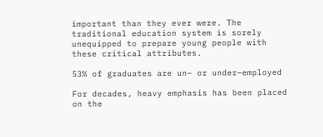important than they ever were. The traditional education system is sorely unequipped to prepare young people with these critical attributes.

53% of graduates are un– or under–employed

For decades, heavy emphasis has been placed on the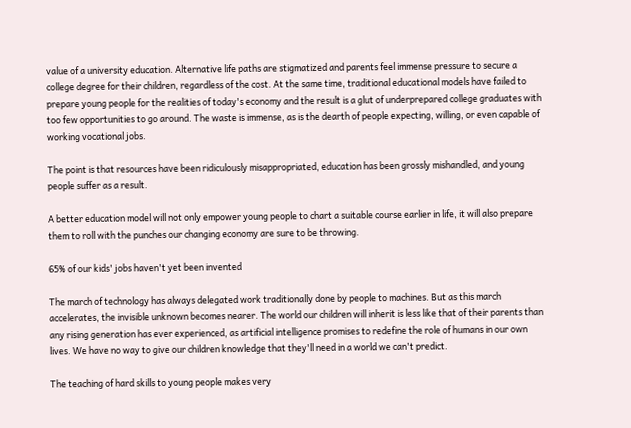value of a university education. Alternative life paths are stigmatized and parents feel immense pressure to secure a college degree for their children, regardless of the cost. At the same time, traditional educational models have failed to prepare young people for the realities of today's economy and the result is a glut of underprepared college graduates with too few opportunities to go around. The waste is immense, as is the dearth of people expecting, willing, or even capable of working vocational jobs.

The point is that resources have been ridiculously misappropriated, education has been grossly mishandled, and young people suffer as a result.

A better education model will not only empower young people to chart a suitable course earlier in life, it will also prepare them to roll with the punches our changing economy are sure to be throwing.

65% of our kids' jobs haven't yet been invented

The march of technology has always delegated work traditionally done by people to machines. But as this march accelerates, the invisible unknown becomes nearer. The world our children will inherit is less like that of their parents than any rising generation has ever experienced, as artificial intelligence promises to redefine the role of humans in our own lives. We have no way to give our children knowledge that they'll need in a world we can't predict.

The teaching of hard skills to young people makes very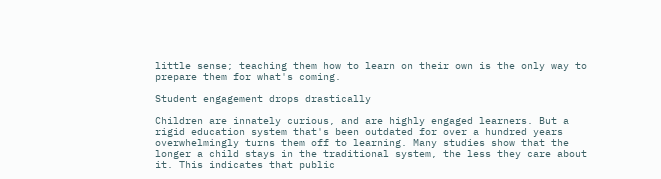little sense; teaching them how to learn on their own is the only way to prepare them for what's coming.

Student engagement drops drastically

Children are innately curious, and are highly engaged learners. But a rigid education system that's been outdated for over a hundred years overwhelmingly turns them off to learning. Many studies show that the longer a child stays in the traditional system, the less they care about it. This indicates that public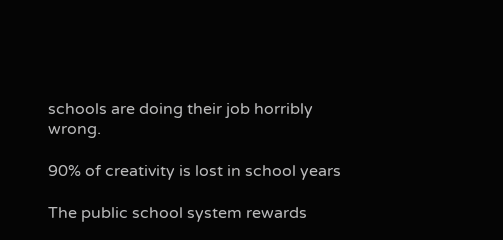schools are doing their job horribly wrong.

90% of creativity is lost in school years

The public school system rewards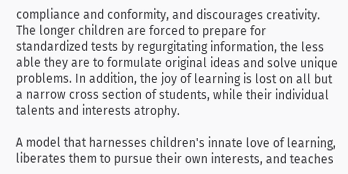compliance and conformity, and discourages creativity. The longer children are forced to prepare for standardized tests by regurgitating information, the less able they are to formulate original ideas and solve unique problems. In addition, the joy of learning is lost on all but a narrow cross section of students, while their individual talents and interests atrophy.

A model that harnesses children's innate love of learning, liberates them to pursue their own interests, and teaches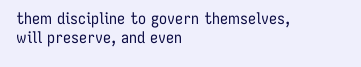them discipline to govern themselves, will preserve, and even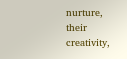nurture, their creativity,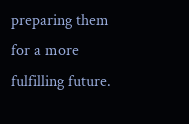preparing them for a more fulfilling future.